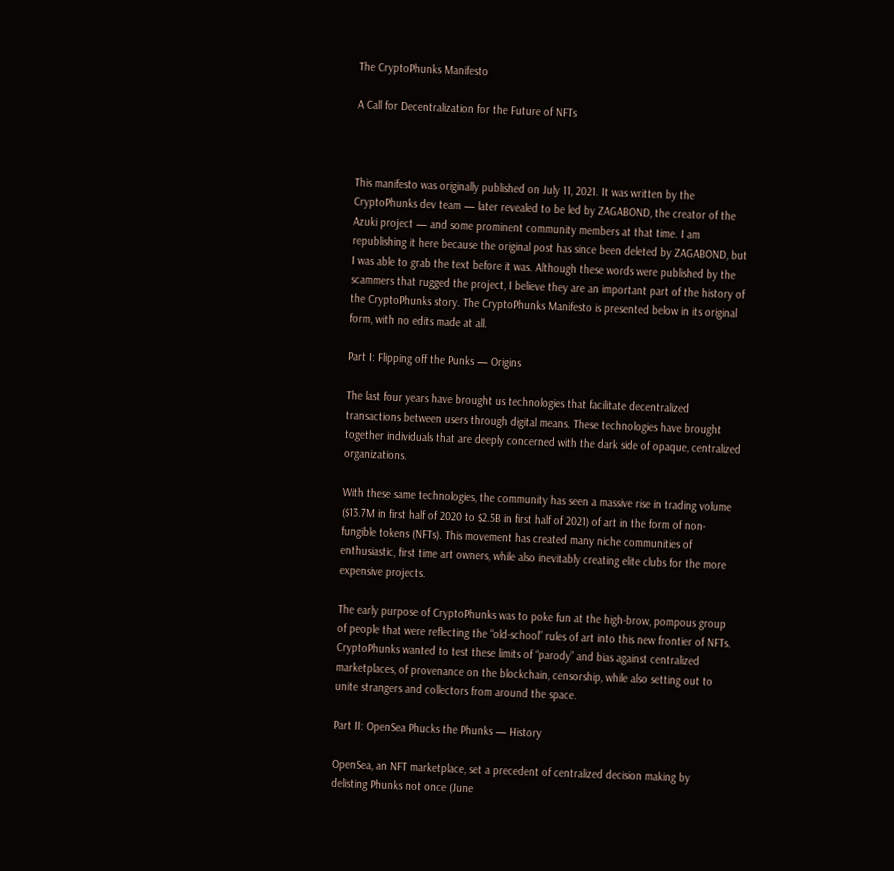The CryptoPhunks Manifesto

A Call for Decentralization for the Future of NFTs



This manifesto was originally published on July 11, 2021. It was written by the CryptoPhunks dev team — later revealed to be led by ZAGABOND, the creator of the Azuki project — and some prominent community members at that time. I am republishing it here because the original post has since been deleted by ZAGABOND, but I was able to grab the text before it was. Although these words were published by the scammers that rugged the project, I believe they are an important part of the history of the CryptoPhunks story. The CryptoPhunks Manifesto is presented below in its original form, with no edits made at all.

Part I: Flipping off the Punks — Origins

The last four years have brought us technologies that facilitate decentralized transactions between users through digital means. These technologies have brought together individuals that are deeply concerned with the dark side of opaque, centralized organizations.

With these same technologies, the community has seen a massive rise in trading volume ($13.7M in first half of 2020 to $2.5B in first half of 2021) of art in the form of non-fungible tokens (NFTs). This movement has created many niche communities of enthusiastic, first time art owners, while also inevitably creating elite clubs for the more expensive projects.

The early purpose of CryptoPhunks was to poke fun at the high-brow, pompous group of people that were reflecting the “old-school” rules of art into this new frontier of NFTs. CryptoPhunks wanted to test these limits of “parody” and bias against centralized marketplaces, of provenance on the blockchain, censorship, while also setting out to unite strangers and collectors from around the space.

Part II: OpenSea Phucks the Phunks — History

OpenSea, an NFT marketplace, set a precedent of centralized decision making by delisting Phunks not once (June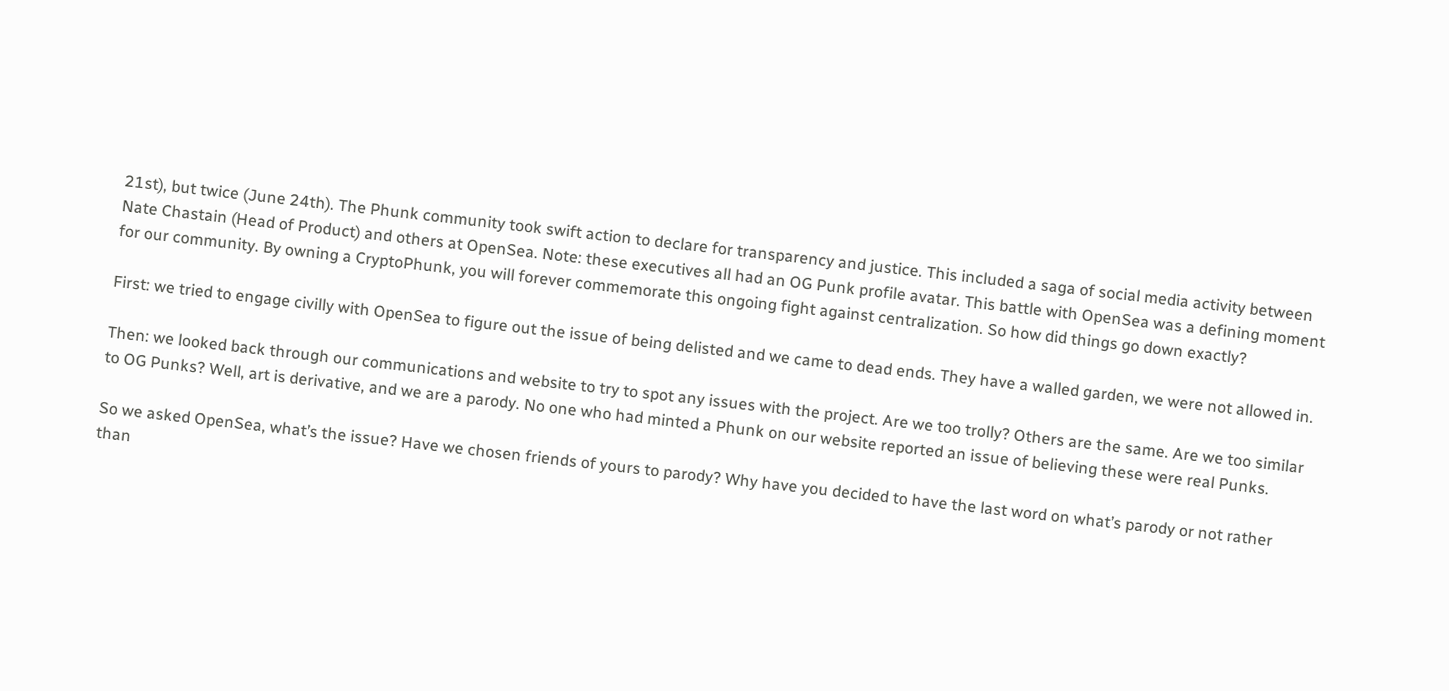21st), but twice (June 24th). The Phunk community took swift action to declare for transparency and justice. This included a saga of social media activity between Nate Chastain (Head of Product) and others at OpenSea. Note: these executives all had an OG Punk profile avatar. This battle with OpenSea was a defining moment for our community. By owning a CryptoPhunk, you will forever commemorate this ongoing fight against centralization. So how did things go down exactly?

First: we tried to engage civilly with OpenSea to figure out the issue of being delisted and we came to dead ends. They have a walled garden, we were not allowed in.

Then: we looked back through our communications and website to try to spot any issues with the project. Are we too trolly? Others are the same. Are we too similar to OG Punks? Well, art is derivative, and we are a parody. No one who had minted a Phunk on our website reported an issue of believing these were real Punks.

So we asked OpenSea, what’s the issue? Have we chosen friends of yours to parody? Why have you decided to have the last word on what’s parody or not rather than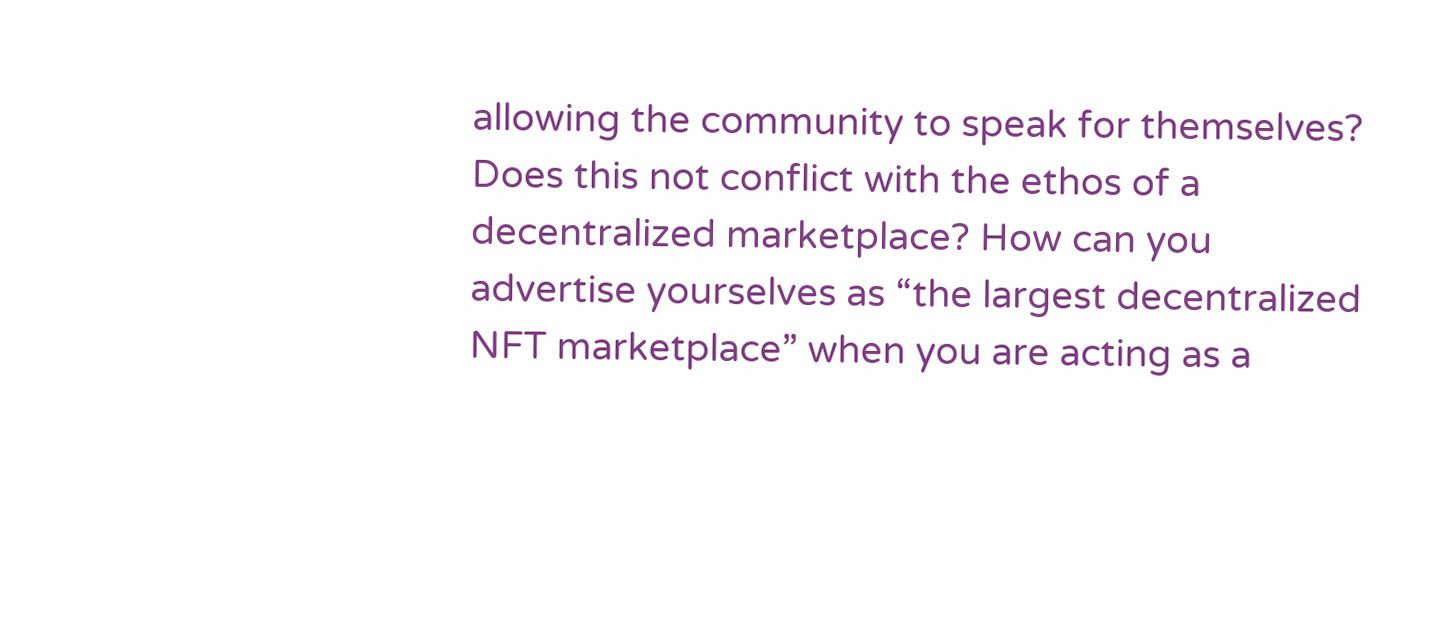allowing the community to speak for themselves? Does this not conflict with the ethos of a decentralized marketplace? How can you advertise yourselves as “the largest decentralized NFT marketplace” when you are acting as a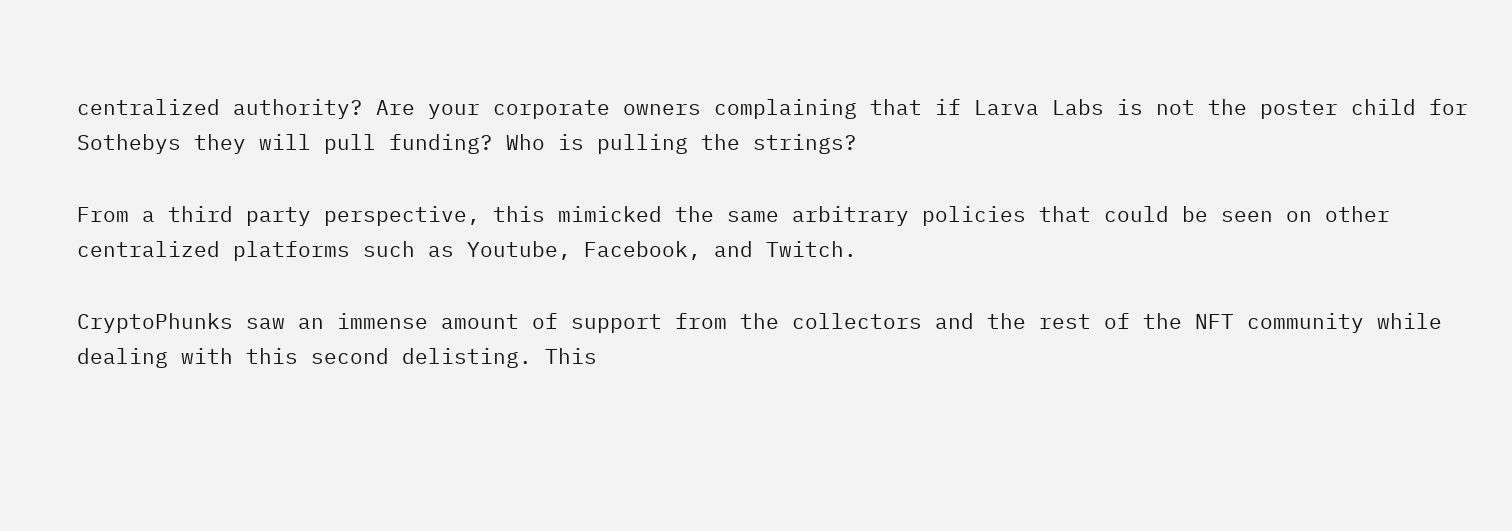centralized authority? Are your corporate owners complaining that if Larva Labs is not the poster child for Sothebys they will pull funding? Who is pulling the strings?

From a third party perspective, this mimicked the same arbitrary policies that could be seen on other centralized platforms such as Youtube, Facebook, and Twitch.

CryptoPhunks saw an immense amount of support from the collectors and the rest of the NFT community while dealing with this second delisting. This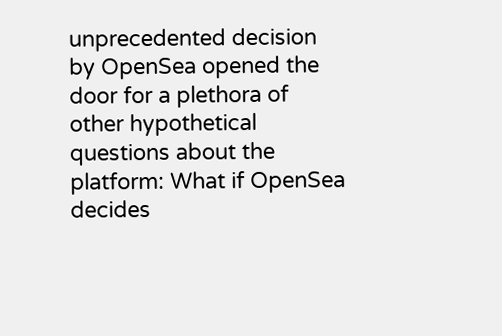unprecedented decision by OpenSea opened the door for a plethora of other hypothetical questions about the platform: What if OpenSea decides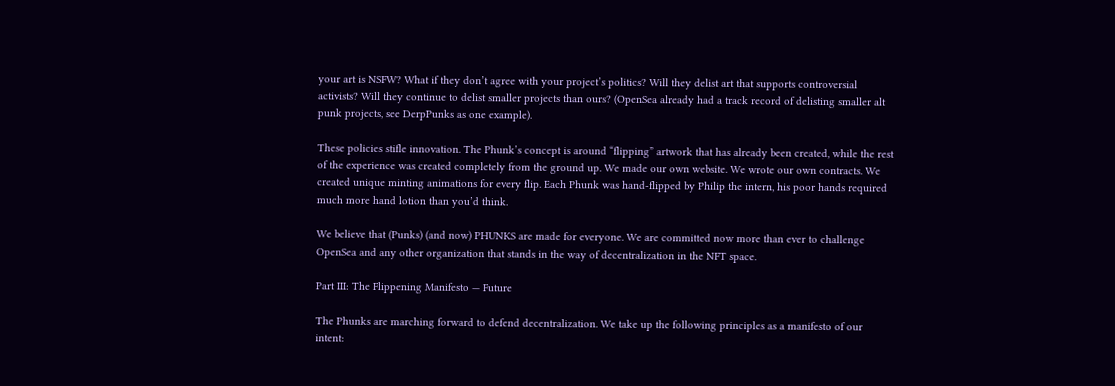your art is NSFW? What if they don’t agree with your project’s politics? Will they delist art that supports controversial activists? Will they continue to delist smaller projects than ours? (OpenSea already had a track record of delisting smaller alt punk projects, see DerpPunks as one example).

These policies stifle innovation. The Phunk’s concept is around “flipping” artwork that has already been created, while the rest of the experience was created completely from the ground up. We made our own website. We wrote our own contracts. We created unique minting animations for every flip. Each Phunk was hand-flipped by Philip the intern, his poor hands required much more hand lotion than you’d think.

We believe that (Punks) (and now) PHUNKS are made for everyone. We are committed now more than ever to challenge OpenSea and any other organization that stands in the way of decentralization in the NFT space.

Part III: The Flippening Manifesto — Future

The Phunks are marching forward to defend decentralization. We take up the following principles as a manifesto of our intent: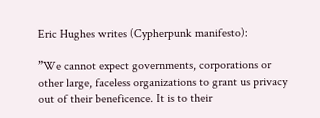Eric Hughes writes (Cypherpunk manifesto):

”We cannot expect governments, corporations or other large, faceless organizations to grant us privacy out of their beneficence. It is to their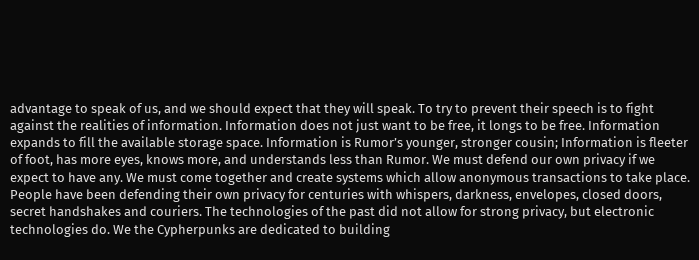advantage to speak of us, and we should expect that they will speak. To try to prevent their speech is to fight against the realities of information. Information does not just want to be free, it longs to be free. Information expands to fill the available storage space. Information is Rumor’s younger, stronger cousin; Information is fleeter of foot, has more eyes, knows more, and understands less than Rumor. We must defend our own privacy if we expect to have any. We must come together and create systems which allow anonymous transactions to take place. People have been defending their own privacy for centuries with whispers, darkness, envelopes, closed doors, secret handshakes and couriers. The technologies of the past did not allow for strong privacy, but electronic technologies do. We the Cypherpunks are dedicated to building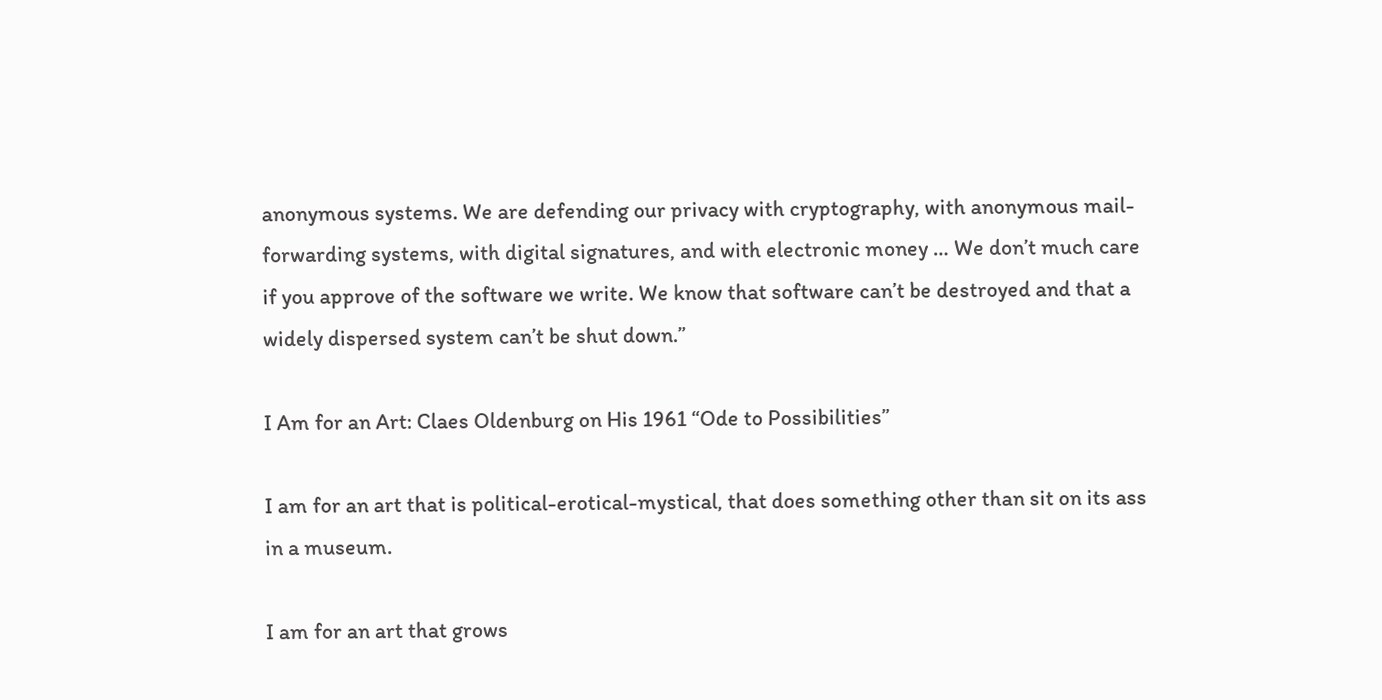anonymous systems. We are defending our privacy with cryptography, with anonymous mail-forwarding systems, with digital signatures, and with electronic money … We don’t much care if you approve of the software we write. We know that software can’t be destroyed and that a widely dispersed system can’t be shut down.”

I Am for an Art: Claes Oldenburg on His 1961 “Ode to Possibilities”

I am for an art that is political-erotical-mystical, that does something other than sit on its ass in a museum.

I am for an art that grows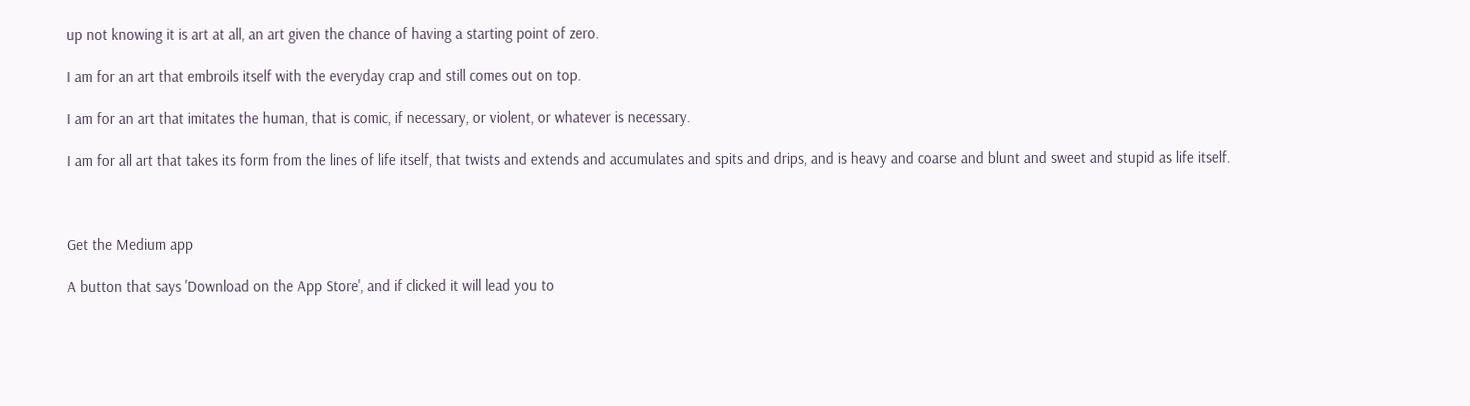up not knowing it is art at all, an art given the chance of having a starting point of zero.

I am for an art that embroils itself with the everyday crap and still comes out on top.

I am for an art that imitates the human, that is comic, if necessary, or violent, or whatever is necessary.

I am for all art that takes its form from the lines of life itself, that twists and extends and accumulates and spits and drips, and is heavy and coarse and blunt and sweet and stupid as life itself.



Get the Medium app

A button that says 'Download on the App Store', and if clicked it will lead you to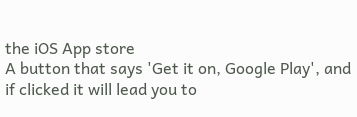the iOS App store
A button that says 'Get it on, Google Play', and if clicked it will lead you to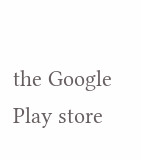the Google Play store